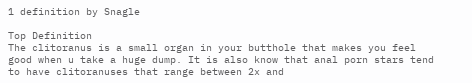1 definition by Snagle

Top Definition
The clitoranus is a small organ in your butthole that makes you feel good when u take a huge dump. It is also know that anal porn stars tend to have clitoranuses that range between 2x and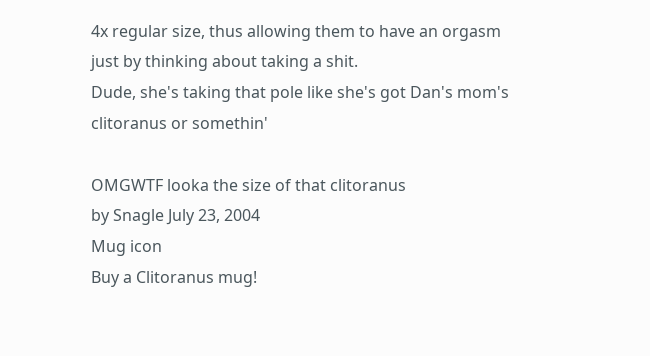4x regular size, thus allowing them to have an orgasm just by thinking about taking a shit.
Dude, she's taking that pole like she's got Dan's mom's clitoranus or somethin'

OMGWTF looka the size of that clitoranus
by Snagle July 23, 2004
Mug icon
Buy a Clitoranus mug!